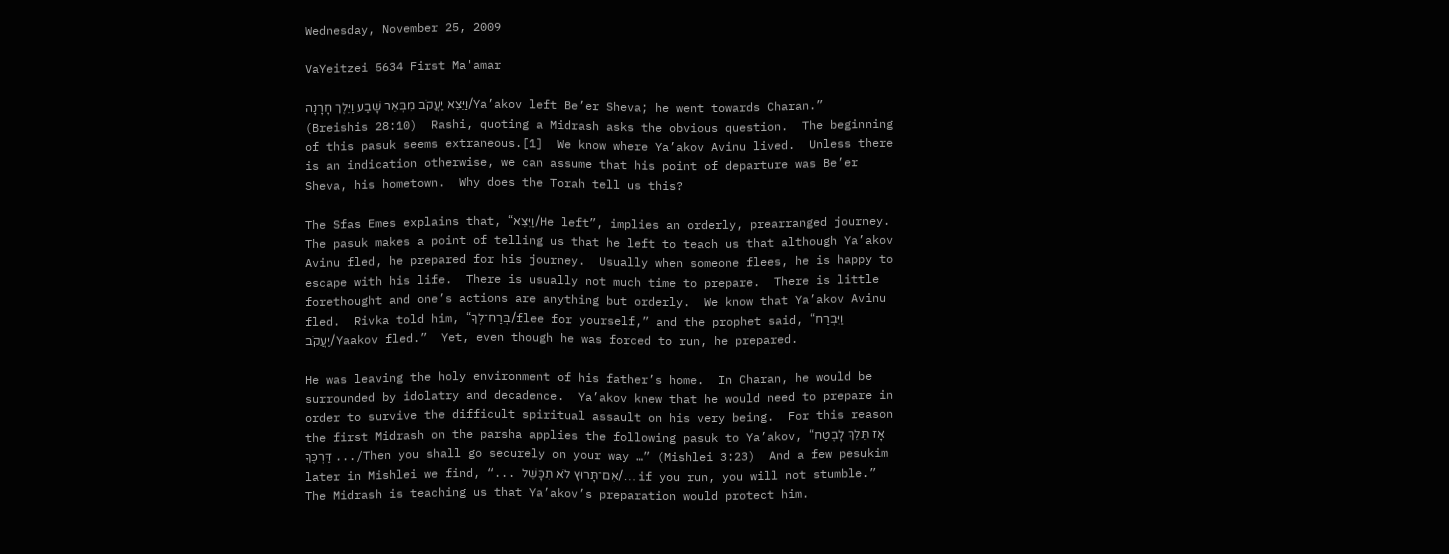Wednesday, November 25, 2009

VaYeitzei 5634 First Ma'amar

וַיֵּצֵא יַעֲקֹב מִבְּאֵר שָׁבַע וַיֵּלֶך חָרָנָה/Ya’akov left Be’er Sheva; he went towards Charan.” (Breishis 28:10)  Rashi, quoting a Midrash asks the obvious question.  The beginning of this pasuk seems extraneous.[1]  We know where Ya’akov Avinu lived.  Unless there is an indication otherwise, we can assume that his point of departure was Be’er Sheva, his hometown.  Why does the Torah tell us this?

The Sfas Emes explains that, “וַיֵּצֵא/He left”, implies an orderly, prearranged journey.  The pasuk makes a point of telling us that he left to teach us that although Ya’akov Avinu fled, he prepared for his journey.  Usually when someone flees, he is happy to escape with his life.  There is usually not much time to prepare.  There is little forethought and one’s actions are anything but orderly.  We know that Ya’akov Avinu fled.  Rivka told him, “בְּרַח־לְךָ/flee for yourself,” and the prophet said, “וַיִּבְרַח יַעֲקֹב/Yaakov fled.”  Yet, even though he was forced to run, he prepared.

He was leaving the holy environment of his father’s home.  In Charan, he would be surrounded by idolatry and decadence.  Ya’akov knew that he would need to prepare in order to survive the difficult spiritual assault on his very being.  For this reason the first Midrash on the parsha applies the following pasuk to Ya’akov, “אָז תֵּלֵךְ לָבֶטַח דַּרְכֶּךָ .../Then you shall go securely on your way …” (Mishlei 3:23)  And a few pesukim later in Mishlei we find, “... אִם־תָּרוּץ לֹא תִכָּשֵׁל/… if you run, you will not stumble.”  The Midrash is teaching us that Ya’akov’s preparation would protect him.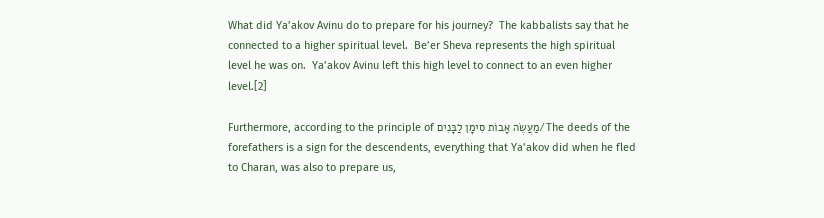What did Ya’akov Avinu do to prepare for his journey?  The kabbalists say that he connected to a higher spiritual level.  Be’er Sheva represents the high spiritual level he was on.  Ya’akov Avinu left this high level to connect to an even higher level.[2]

Furthermore, according to the principle of מַעֲשֶׂה אָבוֹת סִימָן לַבָּנִים/The deeds of the forefathers is a sign for the descendents, everything that Ya’akov did when he fled to Charan, was also to prepare us,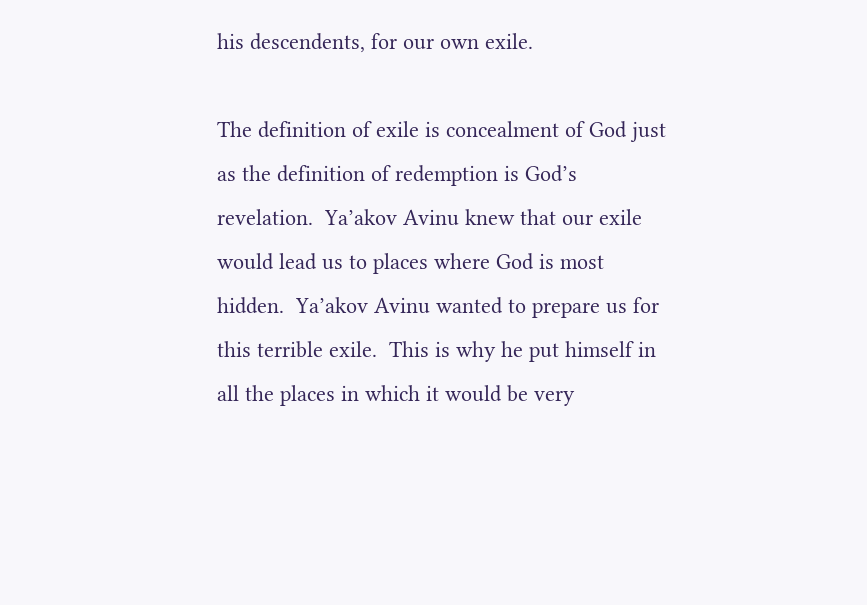his descendents, for our own exile.

The definition of exile is concealment of God just as the definition of redemption is God’s revelation.  Ya’akov Avinu knew that our exile would lead us to places where God is most hidden.  Ya’akov Avinu wanted to prepare us for this terrible exile.  This is why he put himself in all the places in which it would be very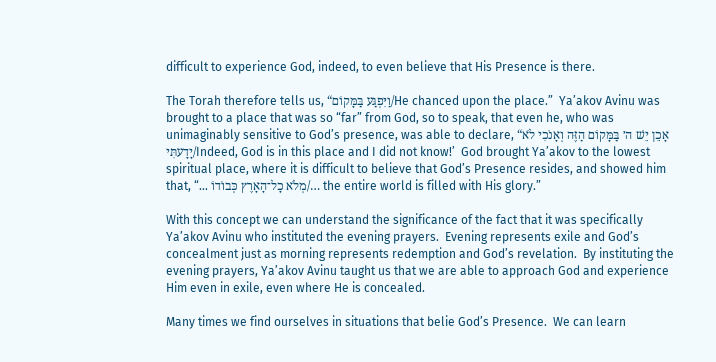difficult to experience God, indeed, to even believe that His Presence is there.

The Torah therefore tells us, “וַיִּפְגַּע בַּמָּקוֹם/He chanced upon the place.”  Ya’akov Avinu was brought to a place that was so “far” from God, so to speak, that even he, who was unimaginably sensitive to God’s presence, was able to declare, “אָכֵן יֵשׁ ה׳ בַּמָּקוֹם הַזֶּה וְאָנֹכִי לֹא יָדָעתִּי/Indeed, God is in this place and I did not know!’  God brought Ya’akov to the lowest spiritual place, where it is difficult to believe that God’s Presence resides, and showed him that, “... מְלֹא כָל־הָאָרֶץ כְּבוֹדוֹ/… the entire world is filled with His glory.”

With this concept we can understand the significance of the fact that it was specifically Ya’akov Avinu who instituted the evening prayers.  Evening represents exile and God’s concealment just as morning represents redemption and God’s revelation.  By instituting the evening prayers, Ya’akov Avinu taught us that we are able to approach God and experience Him even in exile, even where He is concealed.

Many times we find ourselves in situations that belie God’s Presence.  We can learn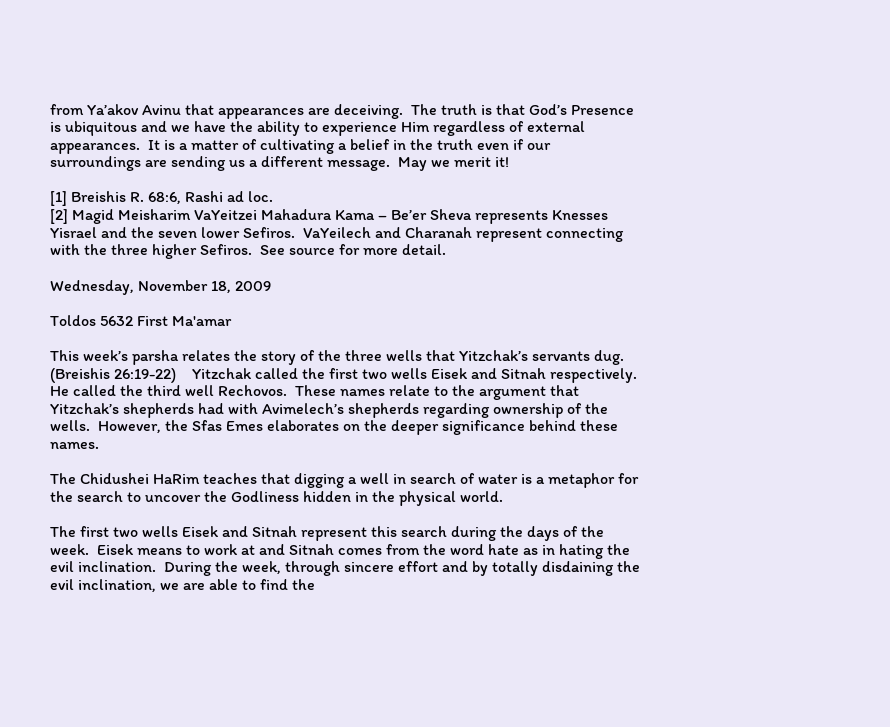from Ya’akov Avinu that appearances are deceiving.  The truth is that God’s Presence is ubiquitous and we have the ability to experience Him regardless of external appearances.  It is a matter of cultivating a belief in the truth even if our surroundings are sending us a different message.  May we merit it!

[1] Breishis R. 68:6, Rashi ad loc.
[2] Magid Meisharim VaYeitzei Mahadura Kama – Be’er Sheva represents Knesses Yisrael and the seven lower Sefiros.  VaYeilech and Charanah represent connecting with the three higher Sefiros.  See source for more detail.

Wednesday, November 18, 2009

Toldos 5632 First Ma'amar

This week’s parsha relates the story of the three wells that Yitzchak’s servants dug. (Breishis 26:19-22)    Yitzchak called the first two wells Eisek and Sitnah respectively.  He called the third well Rechovos.  These names relate to the argument that Yitzchak’s shepherds had with Avimelech’s shepherds regarding ownership of the wells.  However, the Sfas Emes elaborates on the deeper significance behind these names.

The Chidushei HaRim teaches that digging a well in search of water is a metaphor for the search to uncover the Godliness hidden in the physical world.

The first two wells Eisek and Sitnah represent this search during the days of the week.  Eisek means to work at and Sitnah comes from the word hate as in hating the evil inclination.  During the week, through sincere effort and by totally disdaining the evil inclination, we are able to find the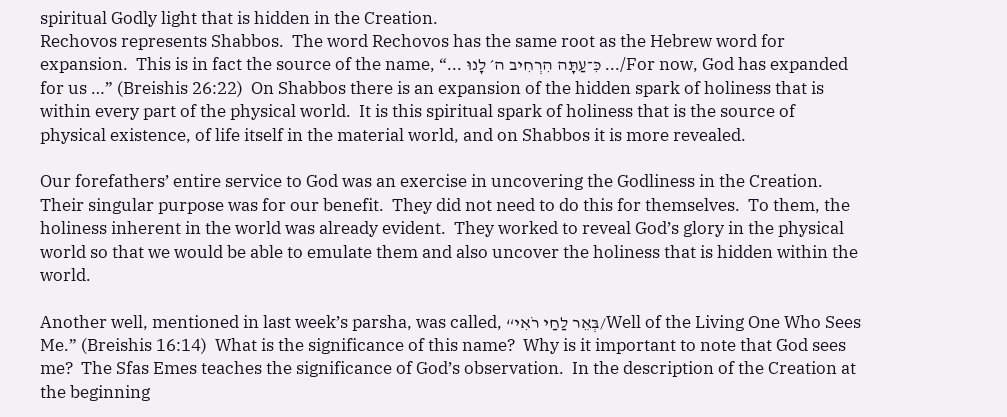spiritual Godly light that is hidden in the Creation.
Rechovos represents Shabbos.  The word Rechovos has the same root as the Hebrew word for expansion.  This is in fact the source of the name, “... כִּ־עַתָּה הִרְחִיב ה׳ לָנוּ .../For now, God has expanded for us …” (Breishis 26:22)  On Shabbos there is an expansion of the hidden spark of holiness that is within every part of the physical world.  It is this spiritual spark of holiness that is the source of physical existence, of life itself in the material world, and on Shabbos it is more revealed.

Our forefathers’ entire service to God was an exercise in uncovering the Godliness in the Creation.  Their singular purpose was for our benefit.  They did not need to do this for themselves.  To them, the holiness inherent in the world was already evident.  They worked to reveal God’s glory in the physical world so that we would be able to emulate them and also uncover the holiness that is hidden within the world.

Another well, mentioned in last week’s parsha, was called, “בְּאֵר לַחַי רֹאִי/Well of the Living One Who Sees Me.” (Breishis 16:14)  What is the significance of this name?  Why is it important to note that God sees me?  The Sfas Emes teaches the significance of God’s observation.  In the description of the Creation at the beginning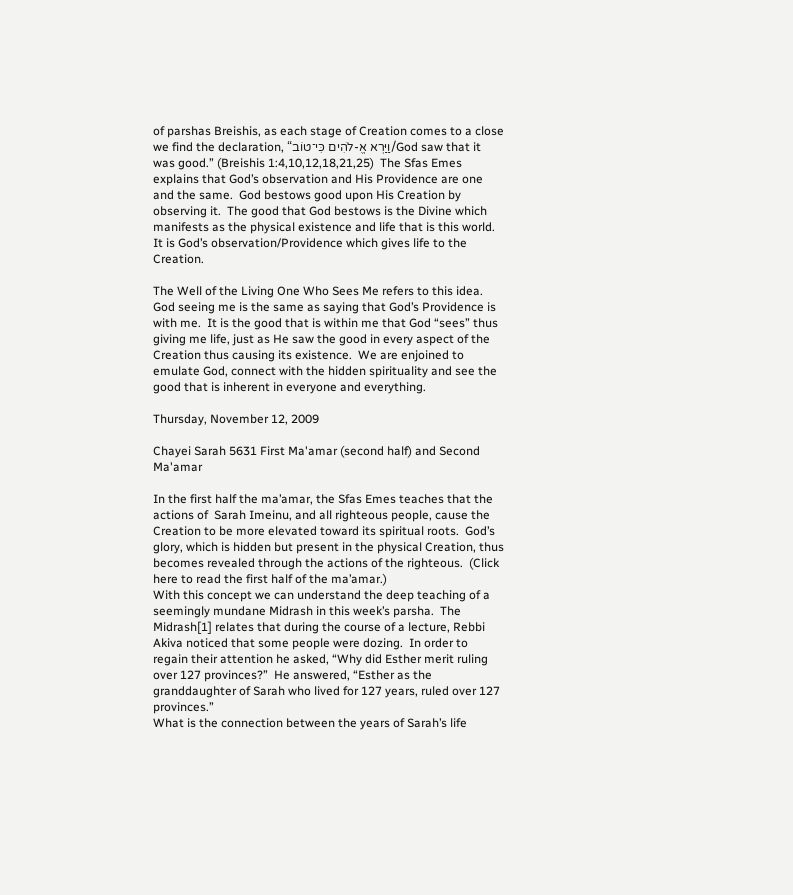of parshas Breishis, as each stage of Creation comes to a close we find the declaration, “וַיַּרְא אֱ-לֹהִים כִּי־טוֹב/God saw that it was good.” (Breishis 1:4,10,12,18,21,25)  The Sfas Emes explains that God’s observation and His Providence are one and the same.  God bestows good upon His Creation by observing it.  The good that God bestows is the Divine which manifests as the physical existence and life that is this world.  It is God’s observation/Providence which gives life to the Creation.

The Well of the Living One Who Sees Me refers to this idea.  God seeing me is the same as saying that God’s Providence is with me.  It is the good that is within me that God “sees” thus giving me life, just as He saw the good in every aspect of the Creation thus causing its existence.  We are enjoined to emulate God, connect with the hidden spirituality and see the good that is inherent in everyone and everything.

Thursday, November 12, 2009

Chayei Sarah 5631 First Ma'amar (second half) and Second Ma'amar

In the first half the ma’amar, the Sfas Emes teaches that the actions of  Sarah Imeinu, and all righteous people, cause the Creation to be more elevated toward its spiritual roots.  God’s glory, which is hidden but present in the physical Creation, thus becomes revealed through the actions of the righteous.  (Click here to read the first half of the ma’amar.)
With this concept we can understand the deep teaching of a seemingly mundane Midrash in this week’s parsha.  The Midrash[1] relates that during the course of a lecture, Rebbi Akiva noticed that some people were dozing.  In order to regain their attention he asked, “Why did Esther merit ruling over 127 provinces?”  He answered, “Esther as the granddaughter of Sarah who lived for 127 years, ruled over 127 provinces.”
What is the connection between the years of Sarah’s life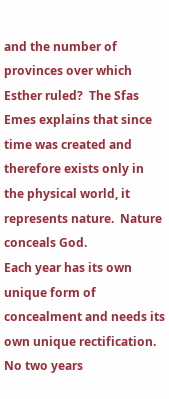and the number of provinces over which Esther ruled?  The Sfas Emes explains that since time was created and therefore exists only in the physical world, it represents nature.  Nature conceals God.
Each year has its own unique form of concealment and needs its own unique rectification.  No two years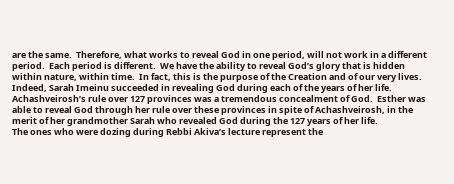are the same.  Therefore, what works to reveal God in one period, will not work in a different period.  Each period is different.  We have the ability to reveal God’s glory that is hidden within nature, within time.  In fact, this is the purpose of the Creation and of our very lives.  Indeed, Sarah Imeinu succeeded in revealing God during each of the years of her life.
Achashveirosh’s rule over 127 provinces was a tremendous concealment of God.  Esther was able to reveal God through her rule over these provinces in spite of Achashveirosh, in the merit of her grandmother Sarah who revealed God during the 127 years of her life.
The ones who were dozing during Rebbi Akiva’s lecture represent the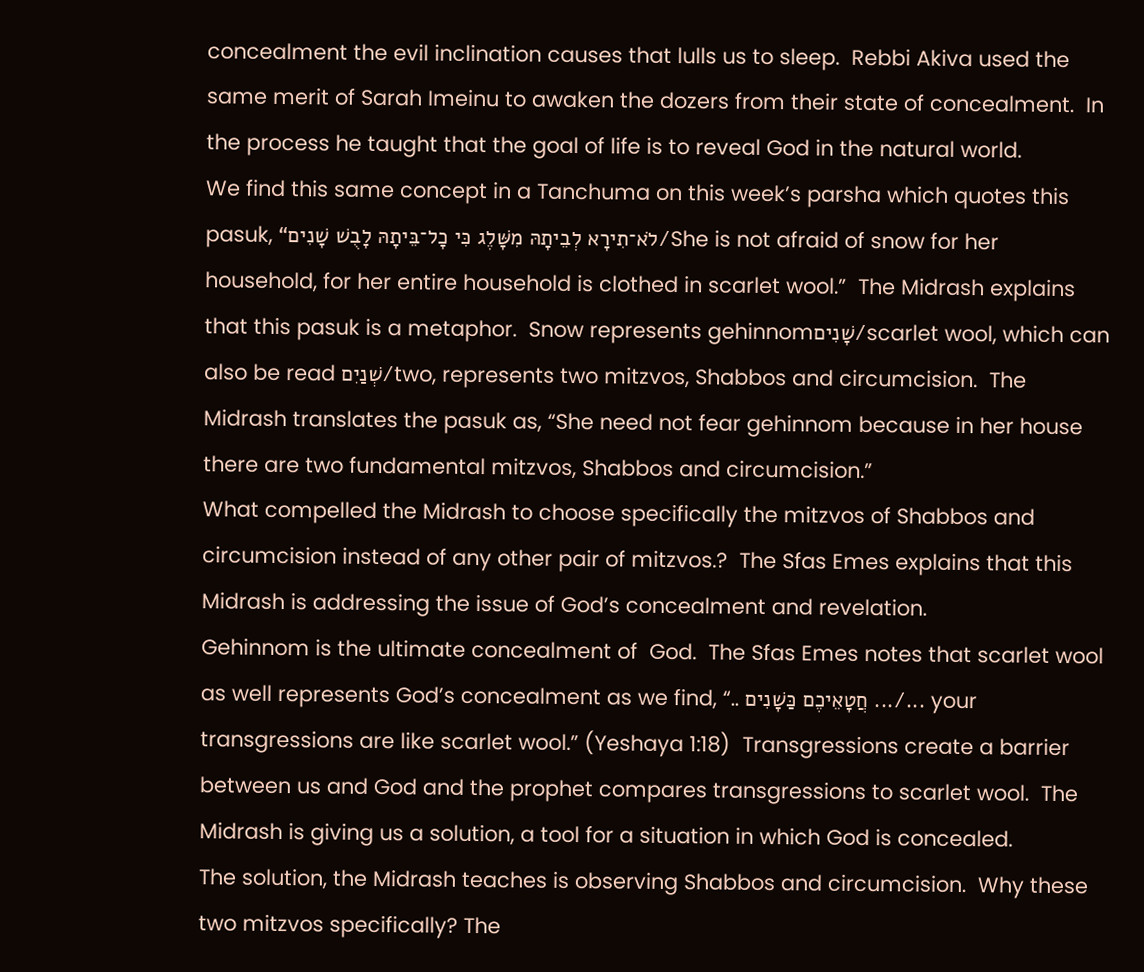concealment the evil inclination causes that lulls us to sleep.  Rebbi Akiva used the same merit of Sarah Imeinu to awaken the dozers from their state of concealment.  In the process he taught that the goal of life is to reveal God in the natural world.
We find this same concept in a Tanchuma on this week’s parsha which quotes this pasuk, “לֹא־תִירָא לְבֵיתָהּ מִשָּׁלֶג כִּי כָל־בֵּיתָהּ לָבֻשׁ שָׁנִים/She is not afraid of snow for her household, for her entire household is clothed in scarlet wool.”  The Midrash explains that this pasuk is a metaphor.  Snow represents gehinnomשָׁנִים/scarlet wool, which can also be read שְׁנַיִם/two, represents two mitzvos, Shabbos and circumcision.  The Midrash translates the pasuk as, “She need not fear gehinnom because in her house there are two fundamental mitzvos, Shabbos and circumcision.”
What compelled the Midrash to choose specifically the mitzvos of Shabbos and circumcision instead of any other pair of mitzvos.?  The Sfas Emes explains that this Midrash is addressing the issue of God’s concealment and revelation.
Gehinnom is the ultimate concealment of  God.  The Sfas Emes notes that scarlet wool as well represents God’s concealment as we find, “.. חֲטָאֵיכֶם כַּשָׁנִים .../... your transgressions are like scarlet wool.” (Yeshaya 1:18)  Transgressions create a barrier between us and God and the prophet compares transgressions to scarlet wool.  The Midrash is giving us a solution, a tool for a situation in which God is concealed.
The solution, the Midrash teaches is observing Shabbos and circumcision.  Why these two mitzvos specifically? The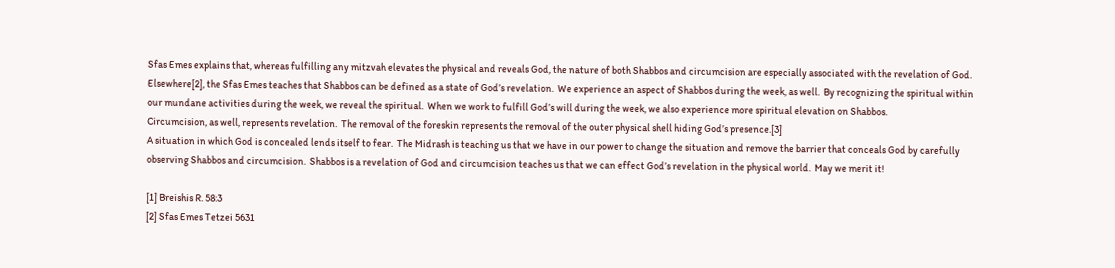Sfas Emes explains that, whereas fulfilling any mitzvah elevates the physical and reveals God, the nature of both Shabbos and circumcision are especially associated with the revelation of God.
Elsewhere[2], the Sfas Emes teaches that Shabbos can be defined as a state of God’s revelation.  We experience an aspect of Shabbos during the week, as well.  By recognizing the spiritual within our mundane activities during the week, we reveal the spiritual.  When we work to fulfill God’s will during the week, we also experience more spiritual elevation on Shabbos.
Circumcision, as well, represents revelation.  The removal of the foreskin represents the removal of the outer physical shell hiding God’s presence.[3]
A situation in which God is concealed lends itself to fear.  The Midrash is teaching us that we have in our power to change the situation and remove the barrier that conceals God by carefully observing Shabbos and circumcision.  Shabbos is a revelation of God and circumcision teaches us that we can effect God’s revelation in the physical world.  May we merit it!

[1] Breishis R. 58:3
[2] Sfas Emes Tetzei 5631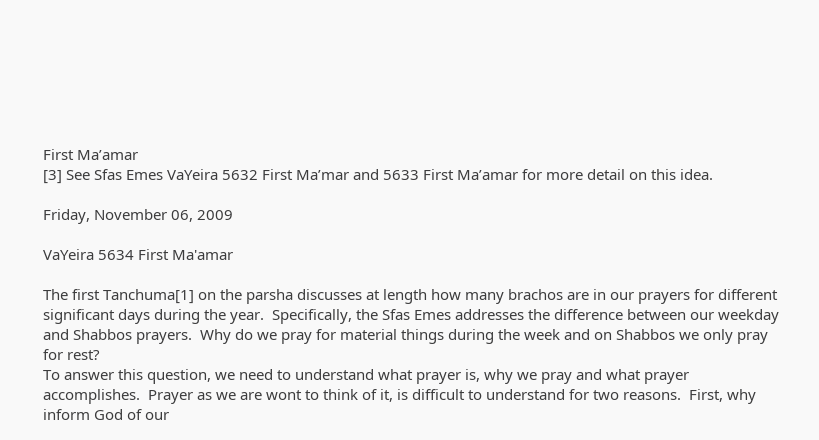First Ma’amar
[3] See Sfas Emes VaYeira 5632 First Ma’mar and 5633 First Ma’amar for more detail on this idea.

Friday, November 06, 2009

VaYeira 5634 First Ma'amar

The first Tanchuma[1] on the parsha discusses at length how many brachos are in our prayers for different significant days during the year.  Specifically, the Sfas Emes addresses the difference between our weekday and Shabbos prayers.  Why do we pray for material things during the week and on Shabbos we only pray for rest?
To answer this question, we need to understand what prayer is, why we pray and what prayer accomplishes.  Prayer as we are wont to think of it, is difficult to understand for two reasons.  First, why inform God of our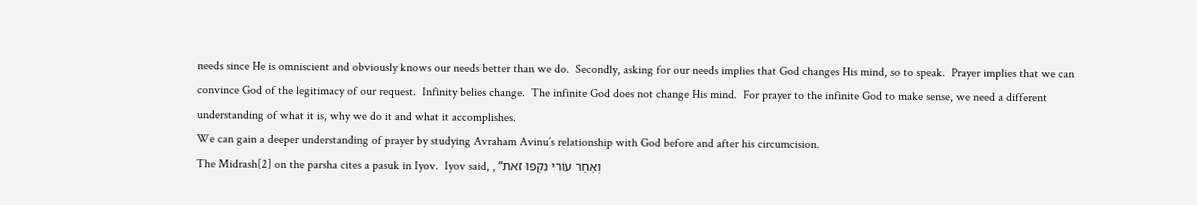needs since He is omniscient and obviously knows our needs better than we do.  Secondly, asking for our needs implies that God changes His mind, so to speak.  Prayer implies that we can convince God of the legitimacy of our request.  Infinity belies change.  The infinite God does not change His mind.  For prayer to the infinite God to make sense, we need a different understanding of what it is, why we do it and what it accomplishes.
We can gain a deeper understanding of prayer by studying Avraham Avinu’s relationship with God before and after his circumcision.
The Midrash[2] on the parsha cites a pasuk in Iyov.  Iyov said, , “וְאַחַר עוֹרִי נִקְּפוּ זֹאת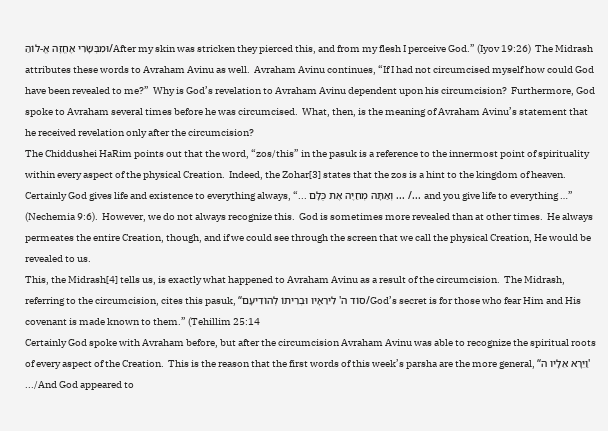וּמִבְּשָׂרִי אֶחֱזֶה אֱ-לוֹהַּ/After my skin was stricken they pierced this, and from my flesh I perceive God.” (Iyov 19:26)  The Midrash attributes these words to Avraham Avinu as well.  Avraham Avinu continues, “If I had not circumcised myself how could God have been revealed to me?”  Why is God’s revelation to Avraham Avinu dependent upon his circumcision?  Furthermore, God spoke to Avraham several times before he was circumcised.  What, then, is the meaning of Avraham Avinu’s statement that he received revelation only after the circumcision?
The Chiddushei HaRim points out that the word, “zos/this” in the pasuk is a reference to the innermost point of spirituality within every aspect of the physical Creation.  Indeed, the Zohar[3] states that the zos is a hint to the kingdom of heaven.  Certainly God gives life and existence to everything always, “... וְאַתָּה מְחַיֶּה אֶת כֻּלָּם ... /... and you give life to everything …” (Nechemia 9:6).  However, we do not always recognize this.  God is sometimes more revealed than at other times.  He always permeates the entire Creation, though, and if we could see through the screen that we call the physical Creation, He would be revealed to us.
This, the Midrash[4] tells us, is exactly what happened to Avraham Avinu as a result of the circumcision.  The Midrash, referring to the circumcision, cites this pasuk, “סוֹד ה' לִירֵאָיו וּבְרִיתוֹ לְהוֹדִיעָם/God’s secret is for those who fear Him and His covenant is made known to them.” (Tehillim 25:14
Certainly God spoke with Avraham before, but after the circumcision Avraham Avinu was able to recognize the spiritual roots of every aspect of the Creation.  This is the reason that the first words of this week’s parsha are the more general, “וַיֵּרָא אֵלָיו ה' .../And God appeared to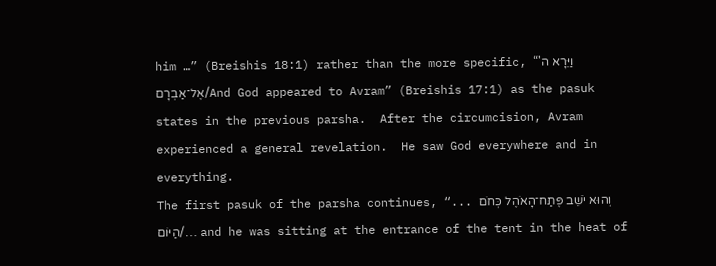him …” (Breishis 18:1) rather than the more specific, “וַיֵּרָא ה' אֶל־אַבְרָם/And God appeared to Avram” (Breishis 17:1) as the pasuk states in the previous parsha.  After the circumcision, Avram experienced a general revelation.  He saw God everywhere and in everything.
The first pasuk of the parsha continues, “... וְהוּא יֹשֵׁב פֶּתַח־הָאֹהֶל כְּחֹם הַיּוֹם/… and he was sitting at the entrance of the tent in the heat of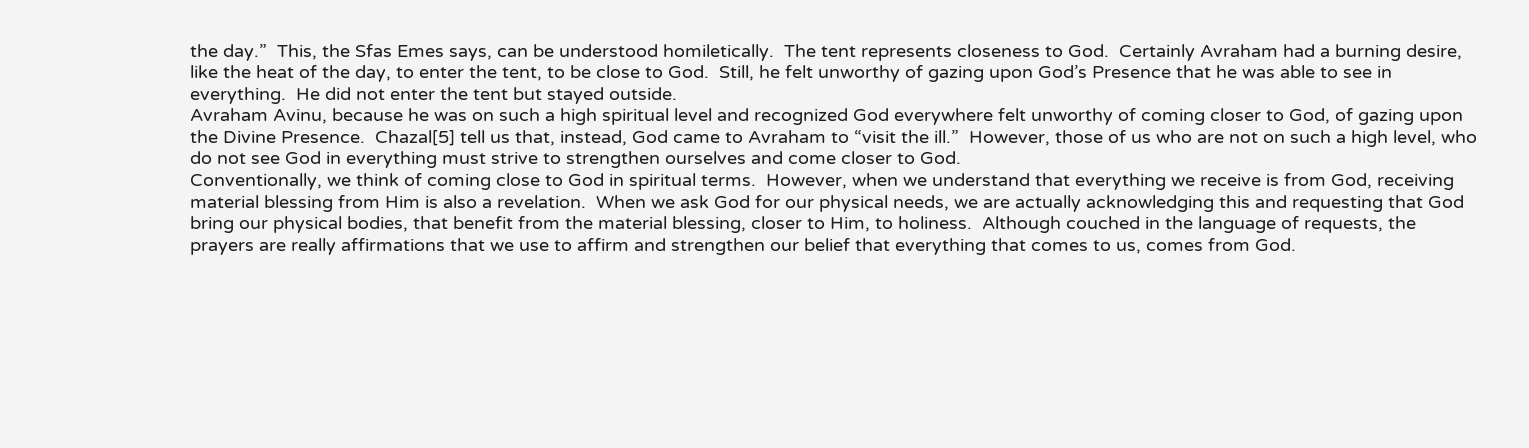the day.”  This, the Sfas Emes says, can be understood homiletically.  The tent represents closeness to God.  Certainly Avraham had a burning desire, like the heat of the day, to enter the tent, to be close to God.  Still, he felt unworthy of gazing upon God’s Presence that he was able to see in everything.  He did not enter the tent but stayed outside.
Avraham Avinu, because he was on such a high spiritual level and recognized God everywhere felt unworthy of coming closer to God, of gazing upon the Divine Presence.  Chazal[5] tell us that, instead, God came to Avraham to “visit the ill.”  However, those of us who are not on such a high level, who do not see God in everything must strive to strengthen ourselves and come closer to God.
Conventionally, we think of coming close to God in spiritual terms.  However, when we understand that everything we receive is from God, receiving material blessing from Him is also a revelation.  When we ask God for our physical needs, we are actually acknowledging this and requesting that God bring our physical bodies, that benefit from the material blessing, closer to Him, to holiness.  Although couched in the language of requests, the prayers are really affirmations that we use to affirm and strengthen our belief that everything that comes to us, comes from God.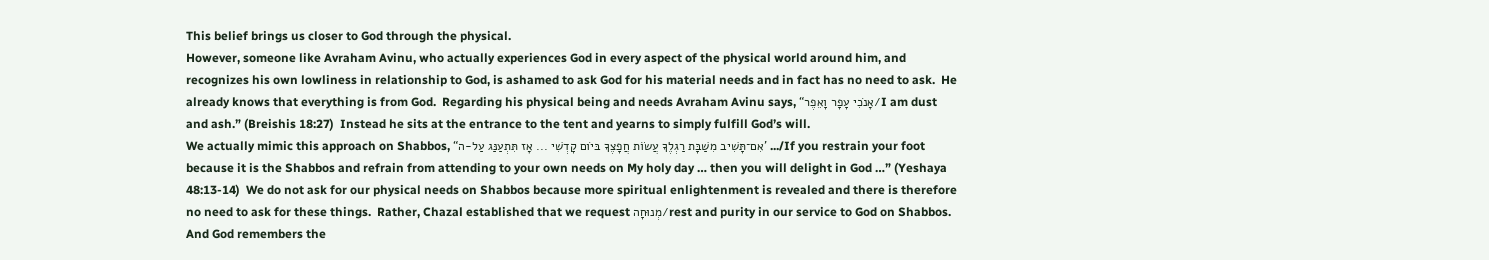This belief brings us closer to God through the physical.
However, someone like Avraham Avinu, who actually experiences God in every aspect of the physical world around him, and recognizes his own lowliness in relationship to God, is ashamed to ask God for his material needs and in fact has no need to ask.  He already knows that everything is from God.  Regarding his physical being and needs Avraham Avinu says, “אָנֹכִי עָפָר וָאֵפֶר/I am dust and ash.” (Breishis 18:27)  Instead he sits at the entrance to the tent and yearns to simply fulfill God’s will.
We actually mimic this approach on Shabbos, “אִם־תָּשִׁיב מִשַׁבָּת רַגְלֶךָ עֲשׂוֹת חֲפָצֶךָ בּיֹום קָדְשִׁי ... אָז תִּתְעַנַּג עַל-ה' .../If you restrain your foot because it is the Shabbos and refrain from attending to your own needs on My holy day … then you will delight in God …” (Yeshaya 48:13-14)  We do not ask for our physical needs on Shabbos because more spiritual enlightenment is revealed and there is therefore no need to ask for these things.  Rather, Chazal established that we request מְנוּחָה/rest and purity in our service to God on Shabbos.
And God remembers the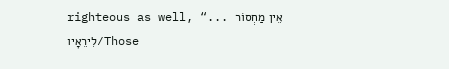righteous as well, “... אֵין מַחְסוֹר לִירֵאָיו/Those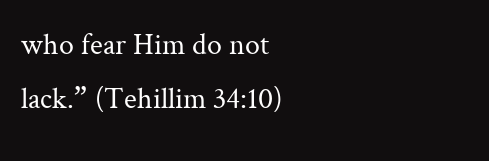who fear Him do not lack.” (Tehillim 34:10)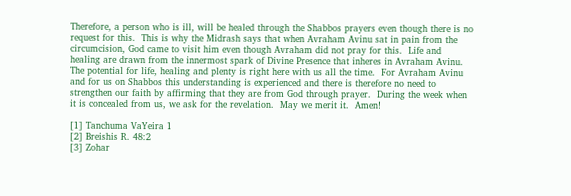Therefore, a person who is ill, will be healed through the Shabbos prayers even though there is no request for this.  This is why the Midrash says that when Avraham Avinu sat in pain from the circumcision, God came to visit him even though Avraham did not pray for this.  Life and healing are drawn from the innermost spark of Divine Presence that inheres in Avraham Avinu.
The potential for life, healing and plenty is right here with us all the time.  For Avraham Avinu and for us on Shabbos this understanding is experienced and there is therefore no need to strengthen our faith by affirming that they are from God through prayer.  During the week when it is concealed from us, we ask for the revelation.  May we merit it.  Amen!

[1] Tanchuma VaYeira 1
[2] Breishis R. 48:2
[3] Zohar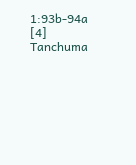1:93b-94a
[4] Tanchuma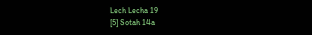Lech Lecha 19
[5] Sotah 14a